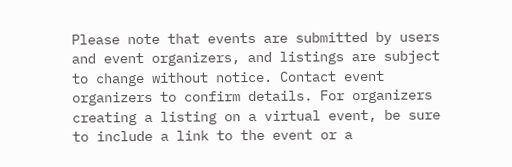Please note that events are submitted by users and event organizers, and listings are subject to change without notice. Contact event organizers to confirm details. For organizers creating a listing on a virtual event, be sure to include a link to the event or a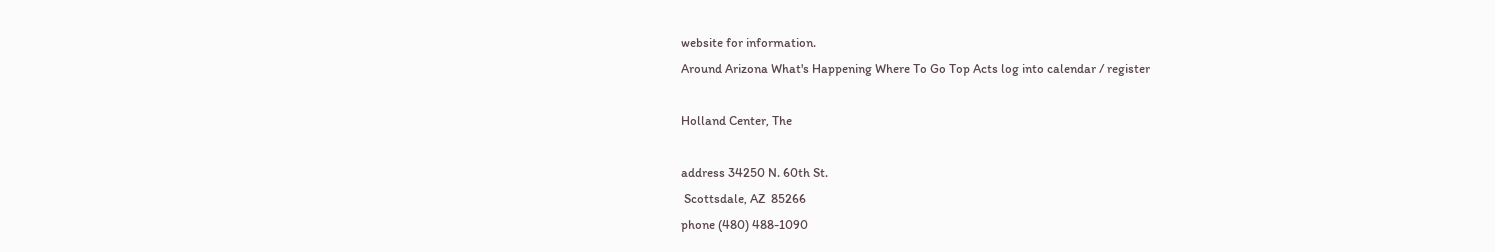website for information.
Around Arizona What's Happening Where To Go Top Acts log into calendar / register

Holland Center, The

address 34250 N. 60th St.
 Scottsdale, AZ  85266
phone (480) 488-1090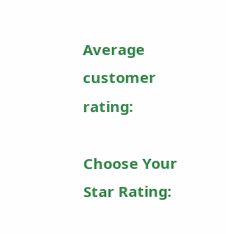Average customer rating:

Choose Your Star Rating: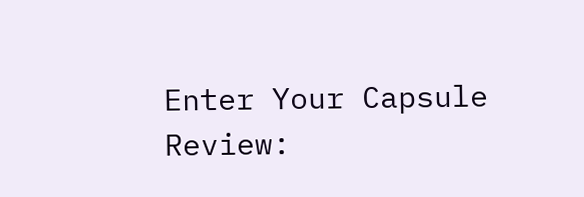Enter Your Capsule Review: